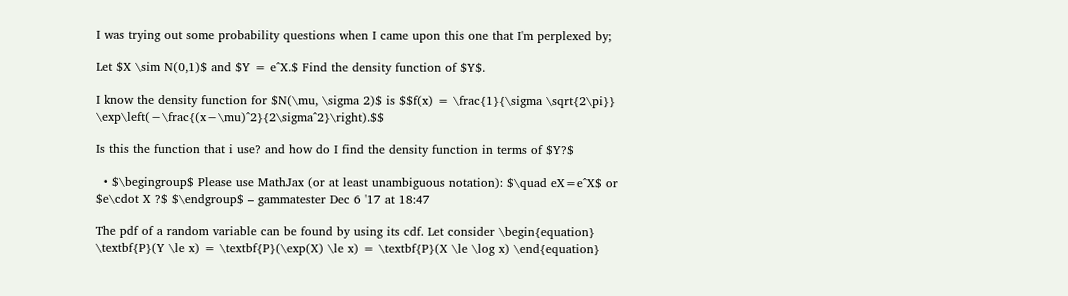I was trying out some probability questions when I came upon this one that I'm perplexed by;

Let $X \sim N(0,1)$ and $Y = e^X.$ Find the density function of $Y$.

I know the density function for $N(\mu, \sigma 2)$ is $$f(x) = \frac{1}{\sigma \sqrt{2\pi}} \exp\left(−\frac{(x−\mu)^2}{2\sigma^2}\right).$$

Is this the function that i use? and how do I find the density function in terms of $Y?$

  • $\begingroup$ Please use MathJax (or at least unambiguous notation): $\quad eX=e^X$ or $e\cdot X ?$ $\endgroup$ – gammatester Dec 6 '17 at 18:47

The pdf of a random variable can be found by using its cdf. Let consider \begin{equation} \textbf{P}(Y \le x) = \textbf{P}(\exp(X) \le x) = \textbf{P}(X \le \log x) \end{equation}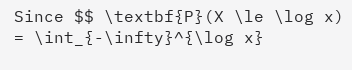Since $$ \textbf{P}(X \le \log x) = \int_{-\infty}^{\log x}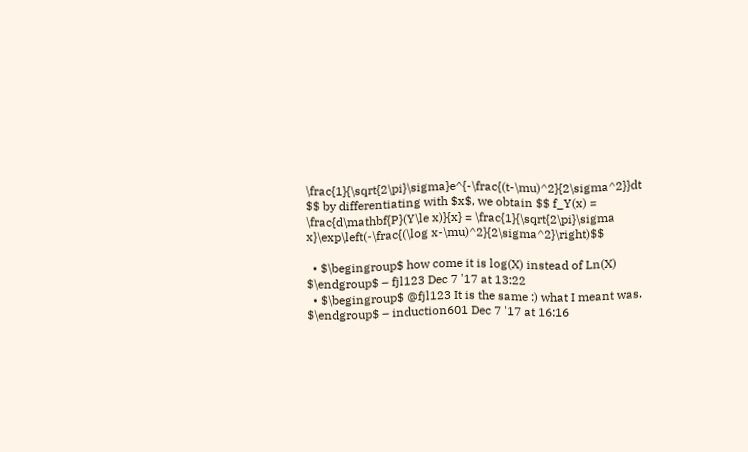\frac{1}{\sqrt{2\pi}\sigma}e^{-\frac{(t-\mu)^2}{2\sigma^2}}dt $$ by differentiating with $x$, we obtain $$ f_Y(x) = \frac{d\mathbf{P}(Y\le x)}{x} = \frac{1}{\sqrt{2\pi}\sigma x}\exp\left(-\frac{(\log x-\mu)^2}{2\sigma^2}\right)$$

  • $\begingroup$ how come it is log(X) instead of Ln(X) $\endgroup$ – fjl123 Dec 7 '17 at 13:22
  • $\begingroup$ @fjl123 It is the same :) what I meant was. $\endgroup$ – induction601 Dec 7 '17 at 16:16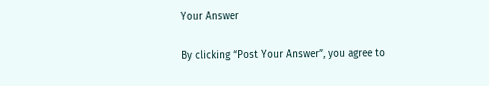Your Answer

By clicking “Post Your Answer”, you agree to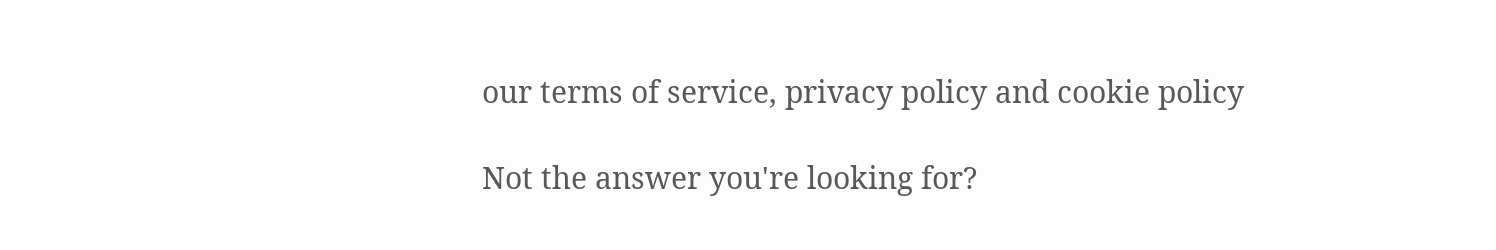our terms of service, privacy policy and cookie policy

Not the answer you're looking for?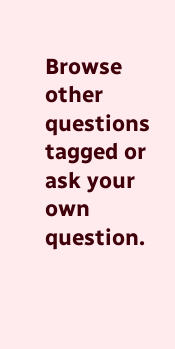Browse other questions tagged or ask your own question.